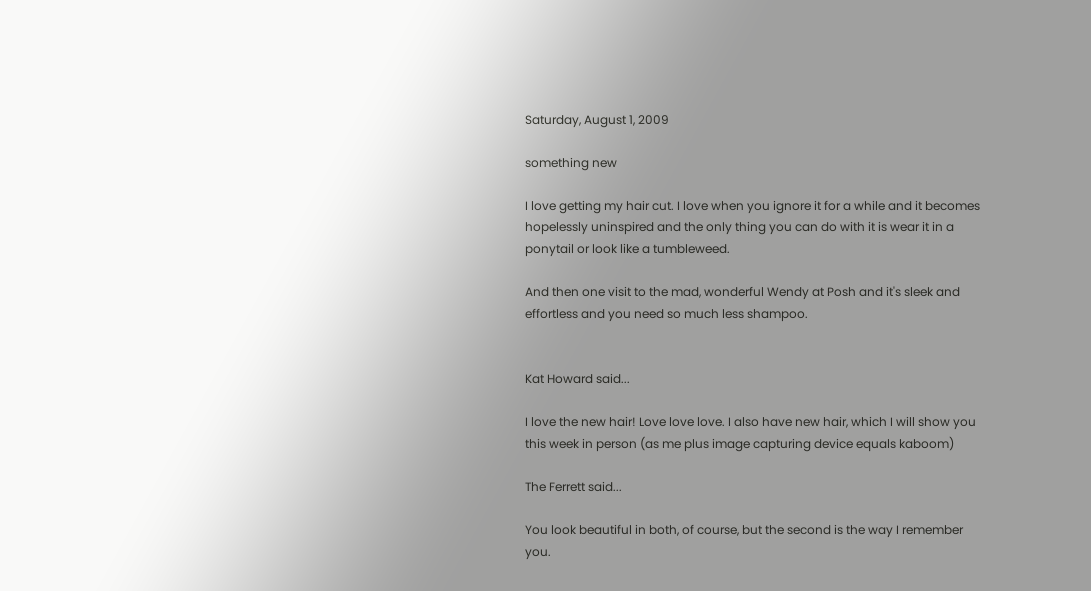Saturday, August 1, 2009

something new

I love getting my hair cut. I love when you ignore it for a while and it becomes hopelessly uninspired and the only thing you can do with it is wear it in a ponytail or look like a tumbleweed.

And then one visit to the mad, wonderful Wendy at Posh and it's sleek and effortless and you need so much less shampoo.


Kat Howard said...

I love the new hair! Love love love. I also have new hair, which I will show you this week in person (as me plus image capturing device equals kaboom)

The Ferrett said...

You look beautiful in both, of course, but the second is the way I remember you.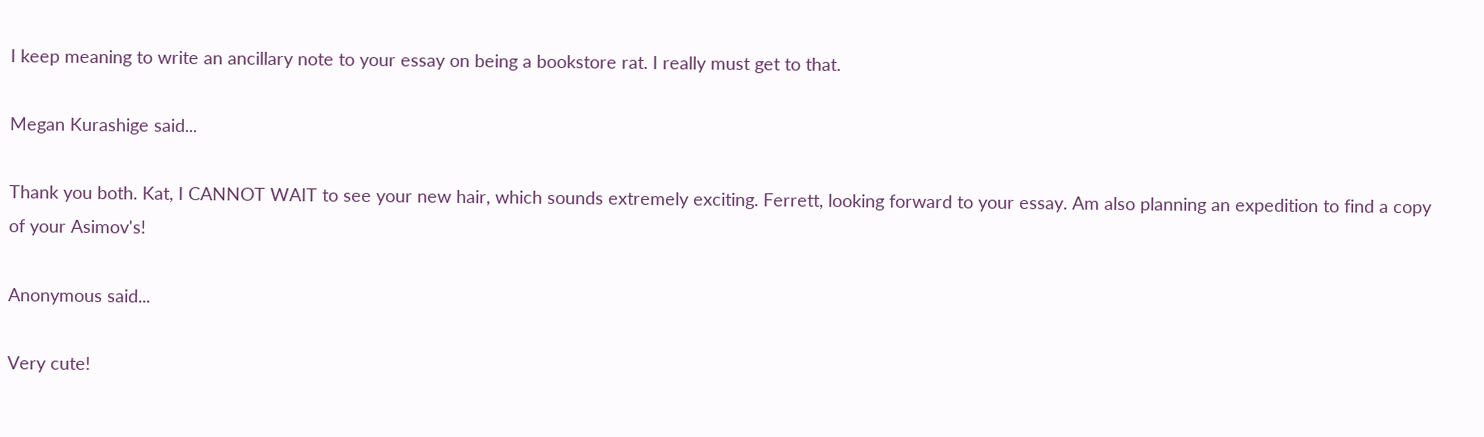I keep meaning to write an ancillary note to your essay on being a bookstore rat. I really must get to that.

Megan Kurashige said...

Thank you both. Kat, I CANNOT WAIT to see your new hair, which sounds extremely exciting. Ferrett, looking forward to your essay. Am also planning an expedition to find a copy of your Asimov's!

Anonymous said...

Very cute!